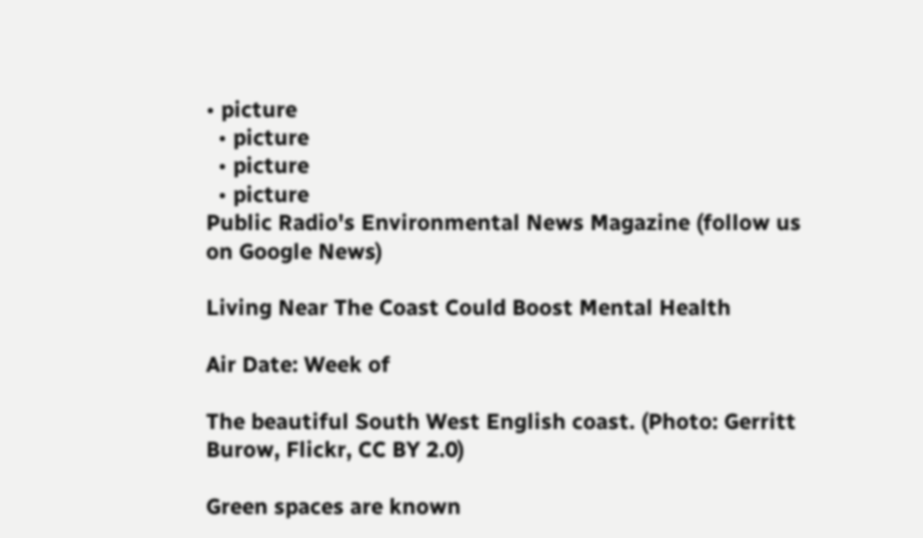• picture
  • picture
  • picture
  • picture
Public Radio's Environmental News Magazine (follow us on Google News)

Living Near The Coast Could Boost Mental Health

Air Date: Week of

The beautiful South West English coast. (Photo: Gerritt Burow, Flickr, CC BY 2.0)

Green spaces are known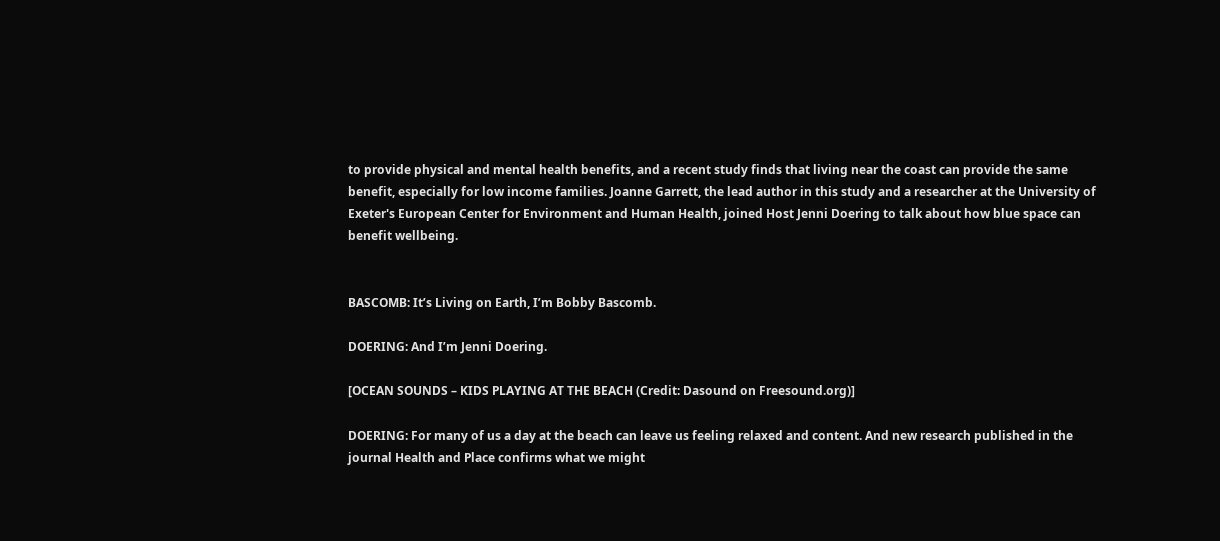to provide physical and mental health benefits, and a recent study finds that living near the coast can provide the same benefit, especially for low income families. Joanne Garrett, the lead author in this study and a researcher at the University of Exeter's European Center for Environment and Human Health, joined Host Jenni Doering to talk about how blue space can benefit wellbeing.


BASCOMB: It’s Living on Earth, I’m Bobby Bascomb.

DOERING: And I’m Jenni Doering.

[OCEAN SOUNDS – KIDS PLAYING AT THE BEACH (Credit: Dasound on Freesound.org)]

DOERING: For many of us a day at the beach can leave us feeling relaxed and content. And new research published in the journal Health and Place confirms what we might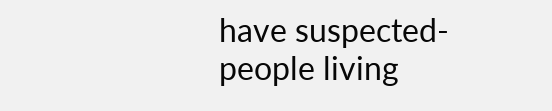have suspected- people living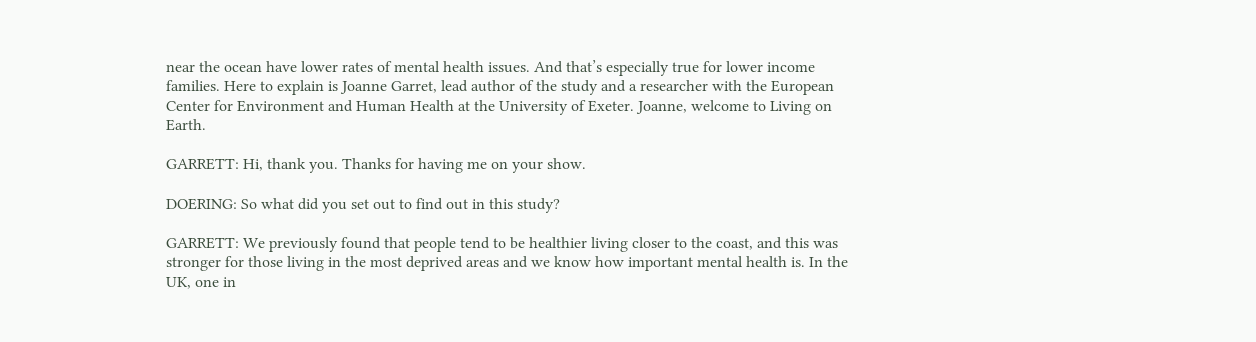near the ocean have lower rates of mental health issues. And that’s especially true for lower income families. Here to explain is Joanne Garret, lead author of the study and a researcher with the European Center for Environment and Human Health at the University of Exeter. Joanne, welcome to Living on Earth.

GARRETT: Hi, thank you. Thanks for having me on your show.

DOERING: So what did you set out to find out in this study?

GARRETT: We previously found that people tend to be healthier living closer to the coast, and this was stronger for those living in the most deprived areas and we know how important mental health is. In the UK, one in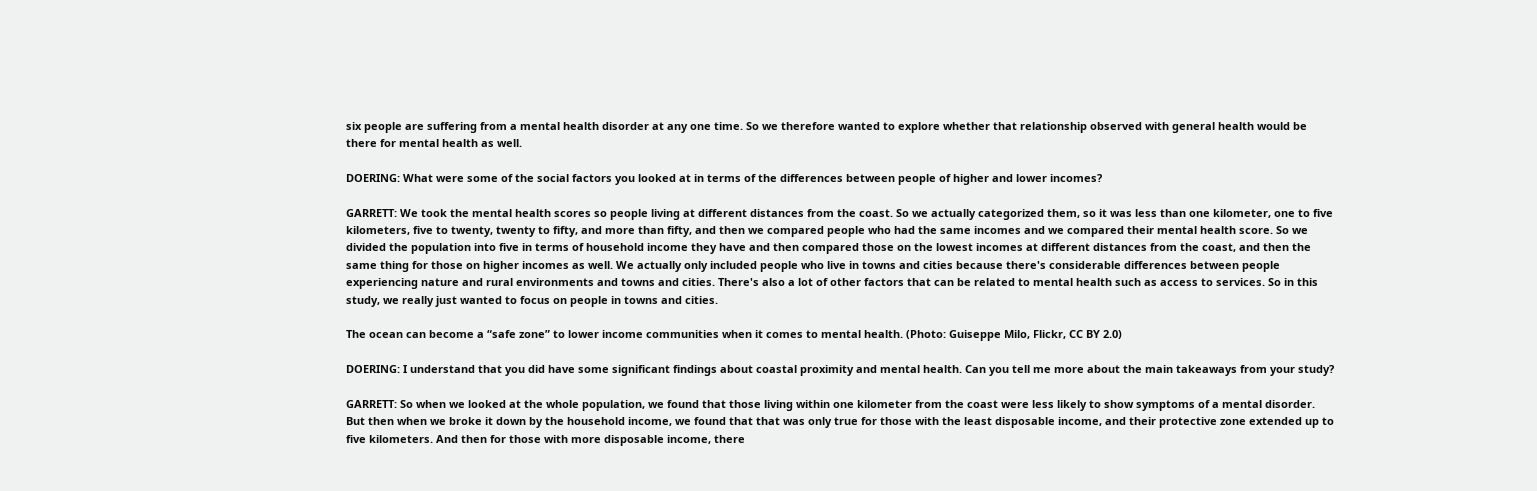six people are suffering from a mental health disorder at any one time. So we therefore wanted to explore whether that relationship observed with general health would be there for mental health as well.

DOERING: What were some of the social factors you looked at in terms of the differences between people of higher and lower incomes?

GARRETT: We took the mental health scores so people living at different distances from the coast. So we actually categorized them, so it was less than one kilometer, one to five kilometers, five to twenty, twenty to fifty, and more than fifty, and then we compared people who had the same incomes and we compared their mental health score. So we divided the population into five in terms of household income they have and then compared those on the lowest incomes at different distances from the coast, and then the same thing for those on higher incomes as well. We actually only included people who live in towns and cities because there's considerable differences between people experiencing nature and rural environments and towns and cities. There's also a lot of other factors that can be related to mental health such as access to services. So in this study, we really just wanted to focus on people in towns and cities.

The ocean can become a “safe zone” to lower income communities when it comes to mental health. (Photo: Guiseppe Milo, Flickr, CC BY 2.0)

DOERING: I understand that you did have some significant findings about coastal proximity and mental health. Can you tell me more about the main takeaways from your study?

GARRETT: So when we looked at the whole population, we found that those living within one kilometer from the coast were less likely to show symptoms of a mental disorder. But then when we broke it down by the household income, we found that that was only true for those with the least disposable income, and their protective zone extended up to five kilometers. And then for those with more disposable income, there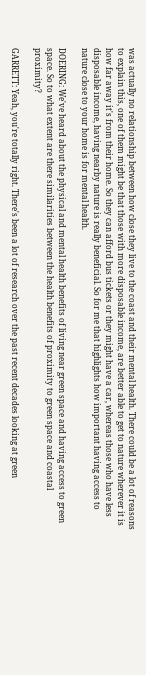was actually no relationship between how close they live to the coast and their mental health. There could be a lot of reasons to explain this, one of them might be that those with more disposable income, are better able to get to nature wherever it is how far away it's from their home. So they can afford bus tickets or they might have a car, whereas those who have less disposable income, having nearby nature is really beneficial. So for me that highlights how important having access to nature close to your home is for mental health.

DOERING: We've heard about the physical and mental health benefits of living near green space and having access to green space. So to what extent are there similarities between the health benefits of proximity to green space and coastal proximity?

GARRETT: Yeah, you're totally right. There's been a lot of research over the past recent decades looking at green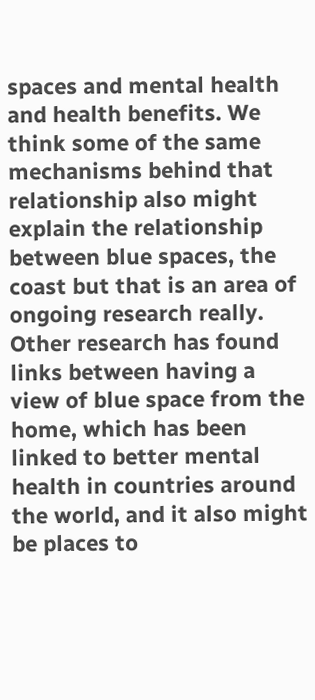spaces and mental health and health benefits. We think some of the same mechanisms behind that relationship also might explain the relationship between blue spaces, the coast but that is an area of ongoing research really. Other research has found links between having a view of blue space from the home, which has been linked to better mental health in countries around the world, and it also might be places to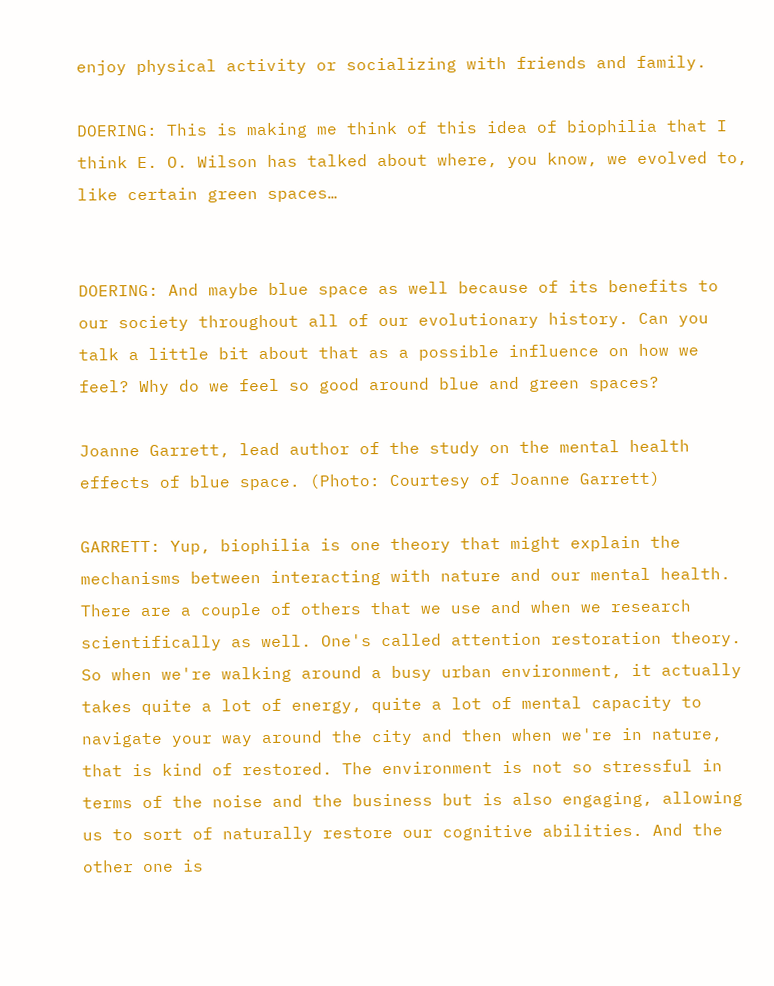enjoy physical activity or socializing with friends and family.

DOERING: This is making me think of this idea of biophilia that I think E. O. Wilson has talked about where, you know, we evolved to, like certain green spaces…


DOERING: And maybe blue space as well because of its benefits to our society throughout all of our evolutionary history. Can you talk a little bit about that as a possible influence on how we feel? Why do we feel so good around blue and green spaces?

Joanne Garrett, lead author of the study on the mental health effects of blue space. (Photo: Courtesy of Joanne Garrett)

GARRETT: Yup, biophilia is one theory that might explain the mechanisms between interacting with nature and our mental health. There are a couple of others that we use and when we research scientifically as well. One's called attention restoration theory. So when we're walking around a busy urban environment, it actually takes quite a lot of energy, quite a lot of mental capacity to navigate your way around the city and then when we're in nature, that is kind of restored. The environment is not so stressful in terms of the noise and the business but is also engaging, allowing us to sort of naturally restore our cognitive abilities. And the other one is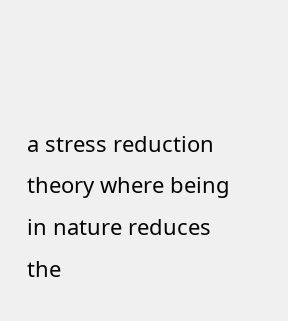a stress reduction theory where being in nature reduces the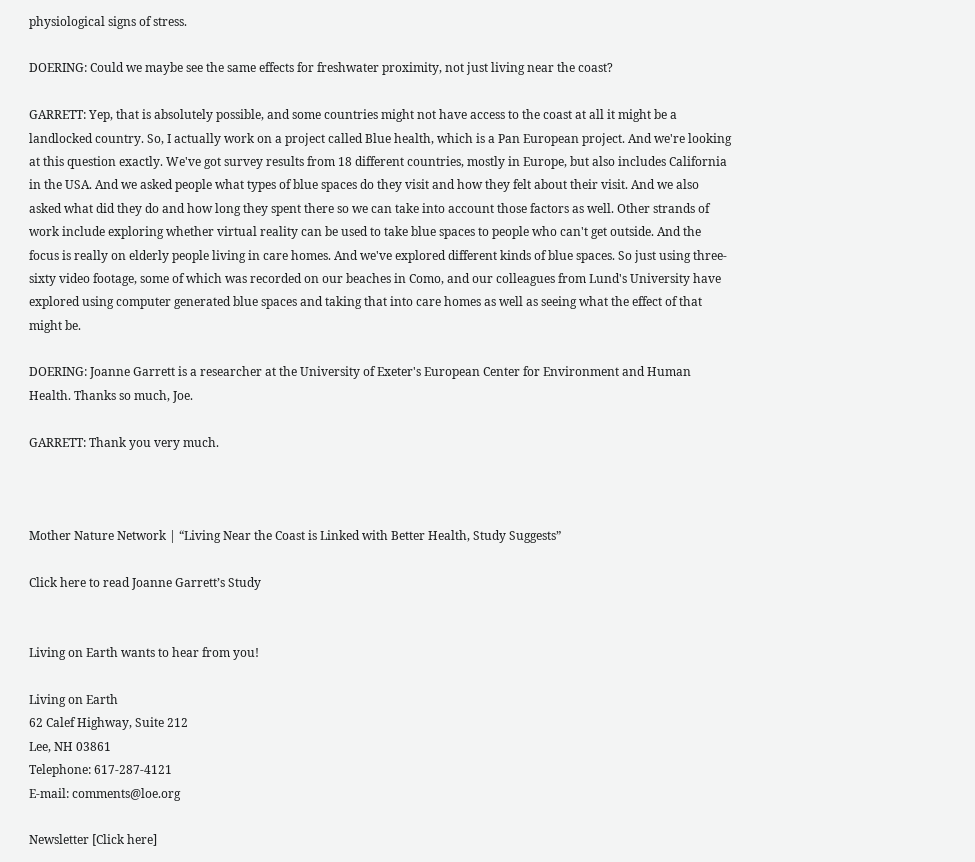physiological signs of stress.

DOERING: Could we maybe see the same effects for freshwater proximity, not just living near the coast?

GARRETT: Yep, that is absolutely possible, and some countries might not have access to the coast at all it might be a landlocked country. So, I actually work on a project called Blue health, which is a Pan European project. And we're looking at this question exactly. We've got survey results from 18 different countries, mostly in Europe, but also includes California in the USA. And we asked people what types of blue spaces do they visit and how they felt about their visit. And we also asked what did they do and how long they spent there so we can take into account those factors as well. Other strands of work include exploring whether virtual reality can be used to take blue spaces to people who can't get outside. And the focus is really on elderly people living in care homes. And we've explored different kinds of blue spaces. So just using three-sixty video footage, some of which was recorded on our beaches in Como, and our colleagues from Lund's University have explored using computer generated blue spaces and taking that into care homes as well as seeing what the effect of that might be.

DOERING: Joanne Garrett is a researcher at the University of Exeter's European Center for Environment and Human Health. Thanks so much, Joe.

GARRETT: Thank you very much.



Mother Nature Network | “Living Near the Coast is Linked with Better Health, Study Suggests”

Click here to read Joanne Garrett’s Study


Living on Earth wants to hear from you!

Living on Earth
62 Calef Highway, Suite 212
Lee, NH 03861
Telephone: 617-287-4121
E-mail: comments@loe.org

Newsletter [Click here]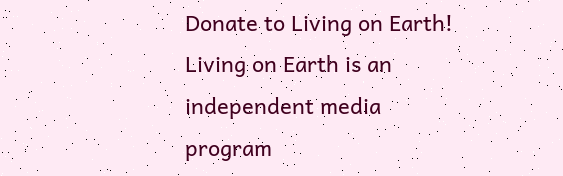Donate to Living on Earth!
Living on Earth is an independent media program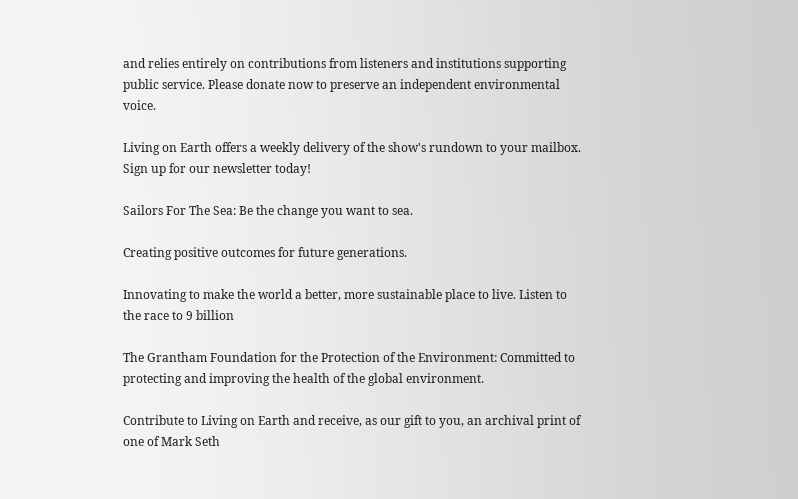and relies entirely on contributions from listeners and institutions supporting public service. Please donate now to preserve an independent environmental voice.

Living on Earth offers a weekly delivery of the show's rundown to your mailbox. Sign up for our newsletter today!

Sailors For The Sea: Be the change you want to sea.

Creating positive outcomes for future generations.

Innovating to make the world a better, more sustainable place to live. Listen to the race to 9 billion

The Grantham Foundation for the Protection of the Environment: Committed to protecting and improving the health of the global environment.

Contribute to Living on Earth and receive, as our gift to you, an archival print of one of Mark Seth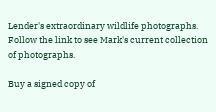Lender's extraordinary wildlife photographs. Follow the link to see Mark's current collection of photographs.

Buy a signed copy of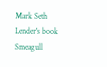Mark Seth Lender's book Smeagull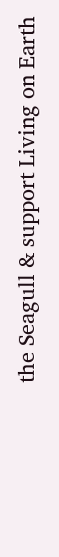the Seagull & support Living on Earth